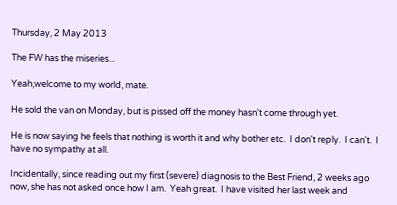Thursday, 2 May 2013

The FW has the miseries...

Yeah,welcome to my world, mate.

He sold the van on Monday, but is pissed off the money hasn't come through yet.

He is now saying he feels that nothing is worth it and why bother etc.  I don't reply.  I can't.  I have no sympathy at all.

Incidentally, since reading out my first (severe) diagnosis to the Best Friend, 2 weeks ago now, she has not asked once how I am.  Yeah great.  I have visited her last week and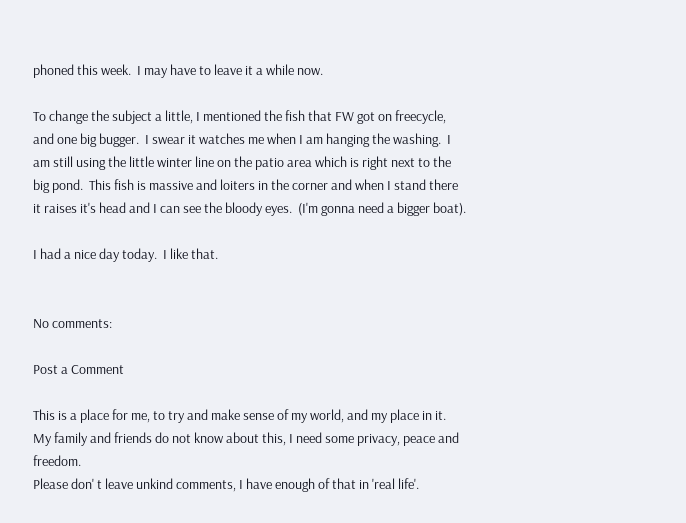phoned this week.  I may have to leave it a while now.

To change the subject a little, I mentioned the fish that FW got on freecycle, and one big bugger.  I swear it watches me when I am hanging the washing.  I am still using the little winter line on the patio area which is right next to the big pond.  This fish is massive and loiters in the corner and when I stand there it raises it's head and I can see the bloody eyes.  (I'm gonna need a bigger boat).

I had a nice day today.  I like that.


No comments:

Post a Comment

This is a place for me, to try and make sense of my world, and my place in it. My family and friends do not know about this, I need some privacy, peace and freedom.
Please don' t leave unkind comments, I have enough of that in 'real life'.